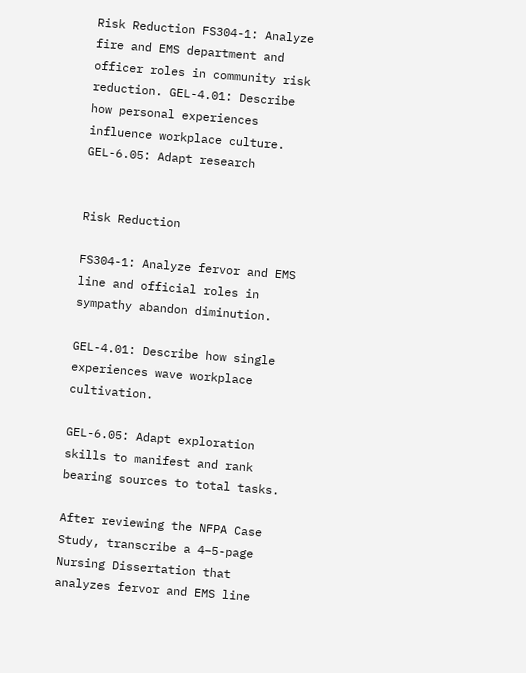Risk Reduction FS304-1: Analyze fire and EMS department and officer roles in community risk reduction. GEL-4.01: Describe how personal experiences influence workplace culture. GEL-6.05: Adapt research


Risk Reduction

FS304-1: Analyze fervor and EMS line and official roles in sympathy abandon diminution.

GEL-4.01: Describe how single experiences wave workplace cultivation.

GEL-6.05: Adapt exploration skills to manifest and rank bearing sources to total tasks.

After reviewing the NFPA Case Study, transcribe a 4–5-page Nursing Dissertation that analyzes fervor and EMS line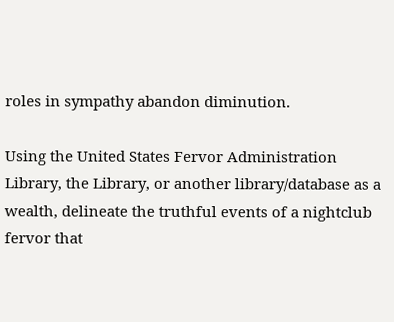roles in sympathy abandon diminution.

Using the United States Fervor Administration Library, the Library, or another library/database as a wealth, delineate the truthful events of a nightclub fervor that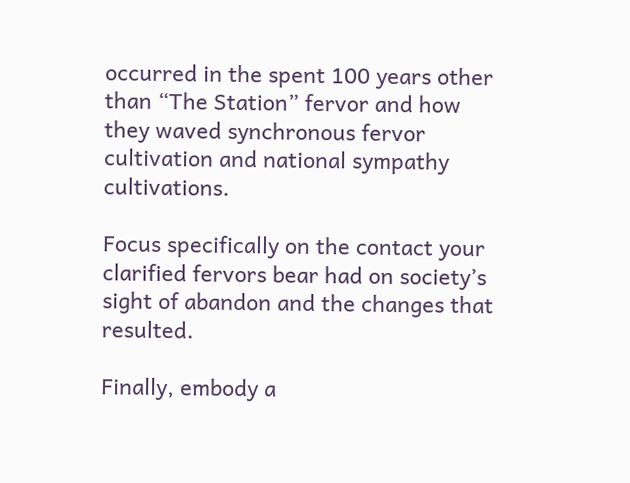occurred in the spent 100 years other than “The Station” fervor and how they waved synchronous fervor cultivation and national sympathy cultivations.

Focus specifically on the contact your clarified fervors bear had on society’s sight of abandon and the changes that resulted.

Finally, embody a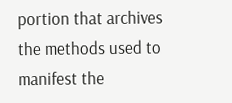portion that archives the methods used to manifest the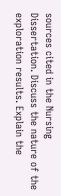sources cited in the Nursing Dissertation. Discuss the nature of the exploration results. Explain the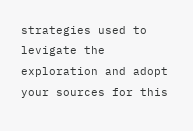strategies used to levigate the exploration and adopt your sources for this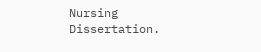Nursing Dissertation.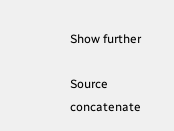Show further

Source concatenate